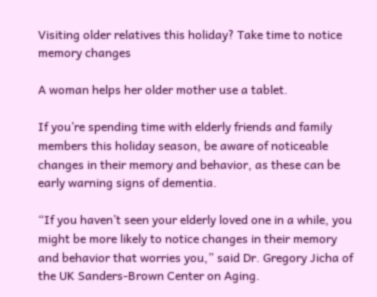Visiting older relatives this holiday? Take time to notice memory changes

A woman helps her older mother use a tablet.

If you’re spending time with elderly friends and family members this holiday season, be aware of noticeable changes in their memory and behavior, as these can be early warning signs of dementia.

“If you haven’t seen your elderly loved one in a while, you might be more likely to notice changes in their memory and behavior that worries you,” said Dr. Gregory Jicha of the UK Sanders-Brown Center on Aging.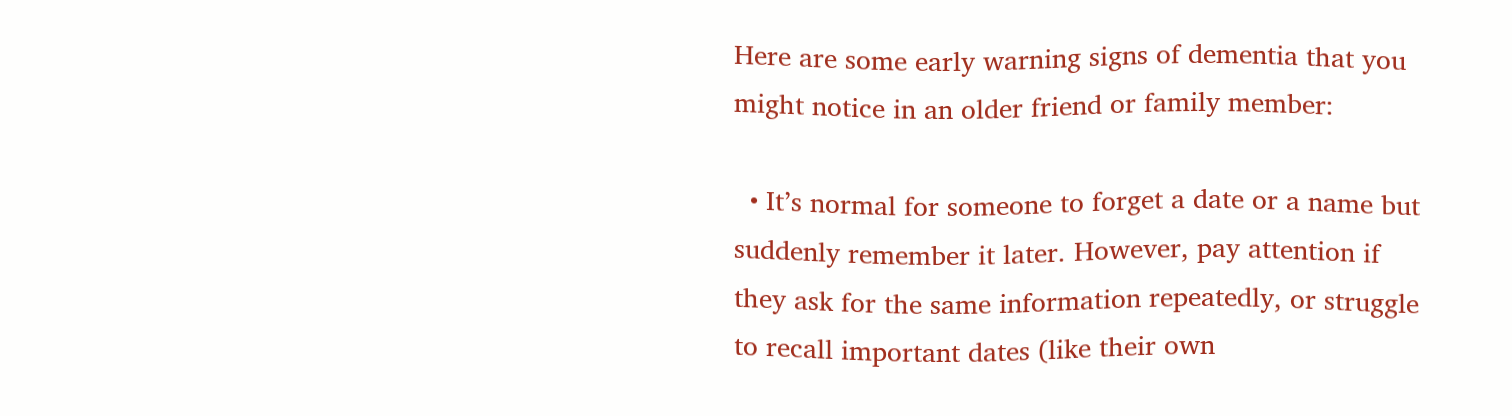Here are some early warning signs of dementia that you might notice in an older friend or family member:

  • It’s normal for someone to forget a date or a name but suddenly remember it later. However, pay attention if they ask for the same information repeatedly, or struggle to recall important dates (like their own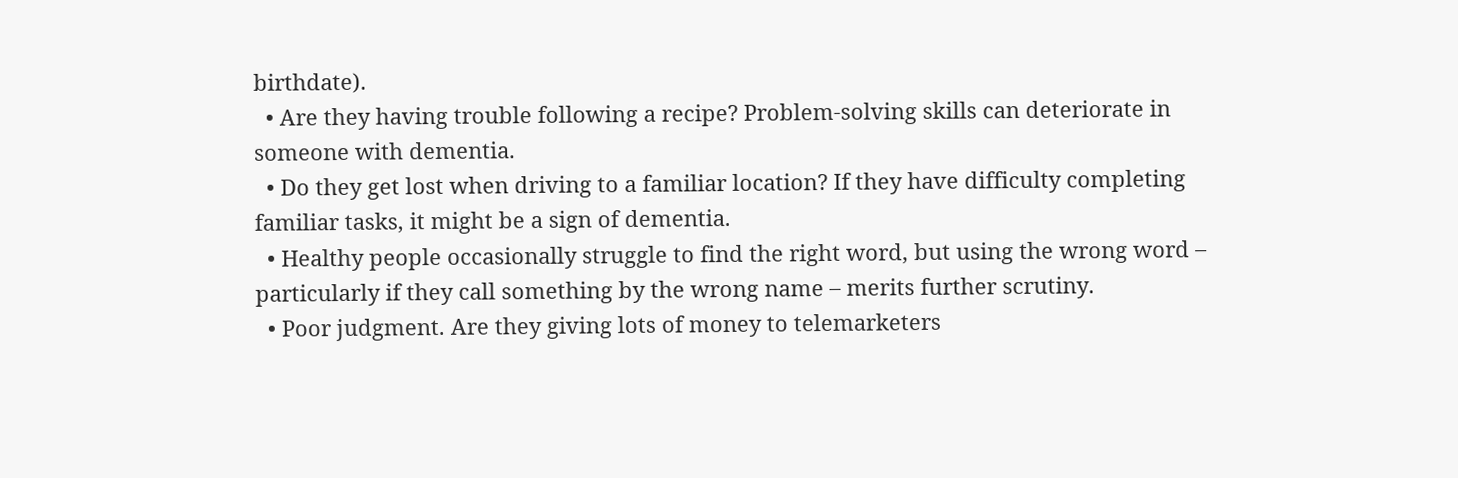birthdate).
  • Are they having trouble following a recipe? Problem-solving skills can deteriorate in someone with dementia.
  • Do they get lost when driving to a familiar location? If they have difficulty completing familiar tasks, it might be a sign of dementia.
  • Healthy people occasionally struggle to find the right word, but using the wrong word – particularly if they call something by the wrong name – merits further scrutiny.
  • Poor judgment. Are they giving lots of money to telemarketers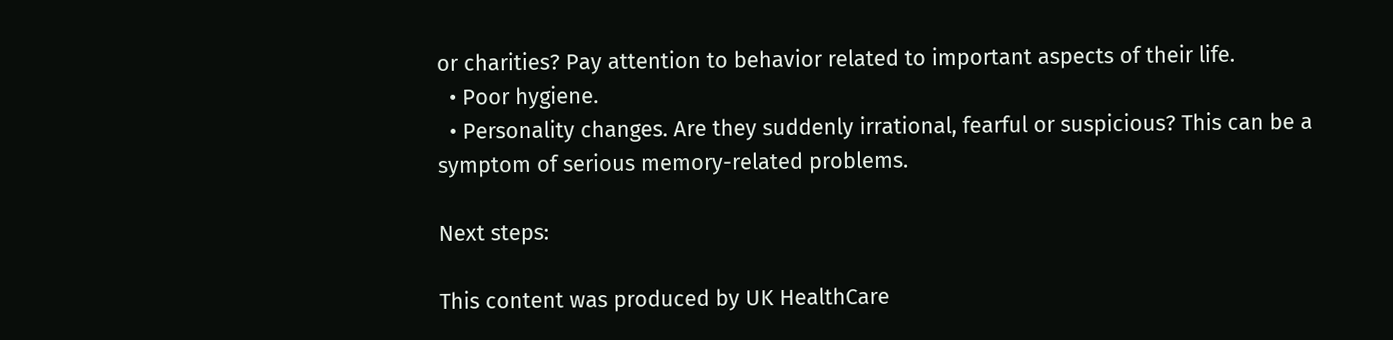or charities? Pay attention to behavior related to important aspects of their life.
  • Poor hygiene.
  • Personality changes. Are they suddenly irrational, fearful or suspicious? This can be a symptom of serious memory-related problems.

Next steps:

This content was produced by UK HealthCare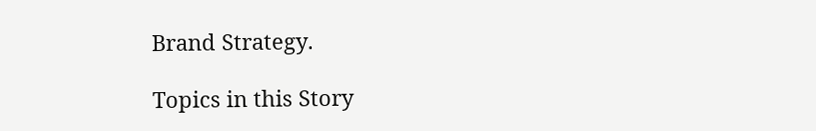Brand Strategy.

Topics in this Story